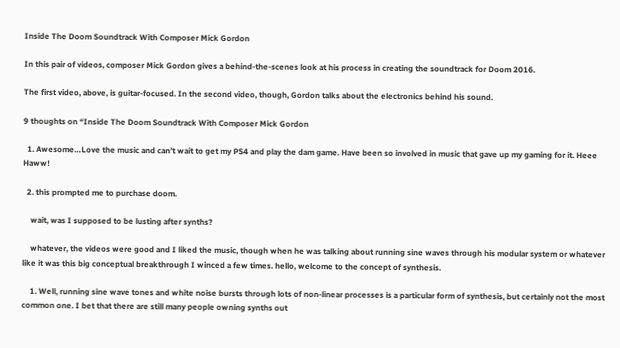Inside The Doom Soundtrack With Composer Mick Gordon

In this pair of videos, composer Mick Gordon gives a behind-the-scenes look at his process in creating the soundtrack for Doom 2016.

The first video, above, is guitar-focused. In the second video, though, Gordon talks about the electronics behind his sound.

9 thoughts on “Inside The Doom Soundtrack With Composer Mick Gordon

  1. Awesome…Love the music and can’t wait to get my PS4 and play the dam game. Have been so involved in music that gave up my gaming for it. Heee Haww!

  2. this prompted me to purchase doom.

    wait, was I supposed to be lusting after synths?

    whatever, the videos were good and I liked the music, though when he was talking about running sine waves through his modular system or whatever like it was this big conceptual breakthrough I winced a few times. hello, welcome to the concept of synthesis.

    1. Well, running sine wave tones and white noise bursts through lots of non-linear processes is a particular form of synthesis, but certainly not the most common one. I bet that there are still many people owning synths out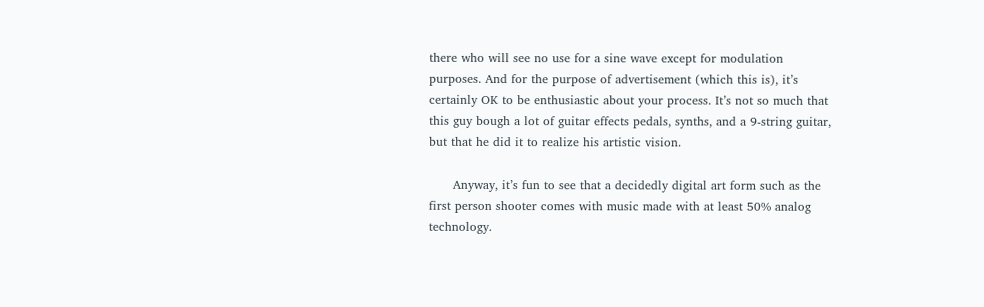there who will see no use for a sine wave except for modulation purposes. And for the purpose of advertisement (which this is), it’s certainly OK to be enthusiastic about your process. It’s not so much that this guy bough a lot of guitar effects pedals, synths, and a 9-string guitar, but that he did it to realize his artistic vision.

      Anyway, it’s fun to see that a decidedly digital art form such as the first person shooter comes with music made with at least 50% analog technology.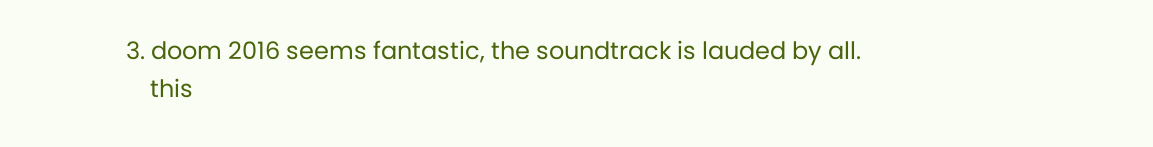3. doom 2016 seems fantastic, the soundtrack is lauded by all.
    this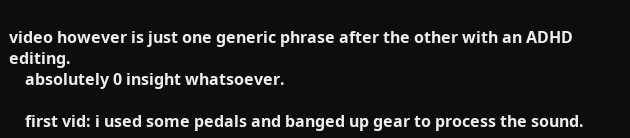video however is just one generic phrase after the other with an ADHD editing.
    absolutely 0 insight whatsoever.

    first vid: i used some pedals and banged up gear to process the sound.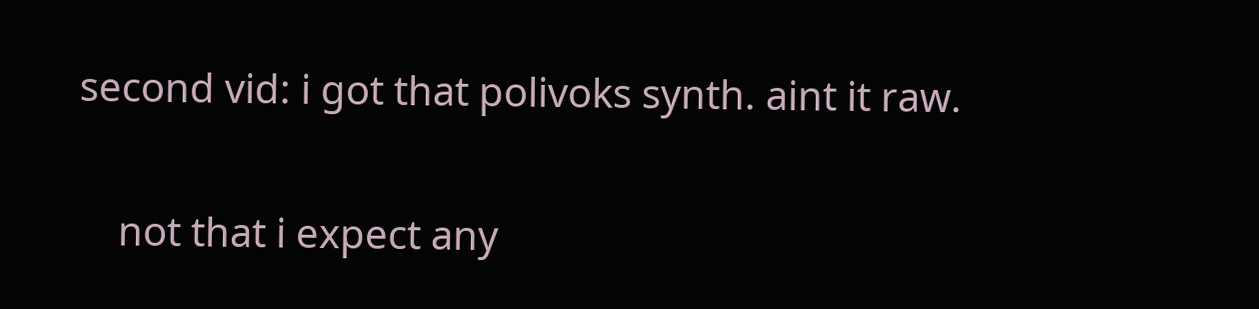second vid: i got that polivoks synth. aint it raw.

    not that i expect any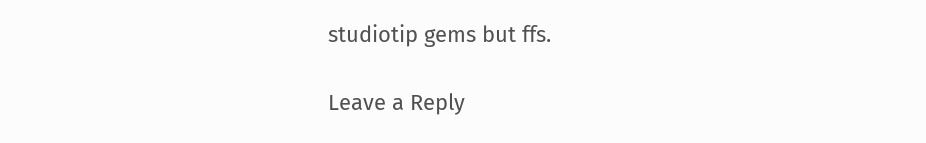studiotip gems but ffs.

Leave a Reply